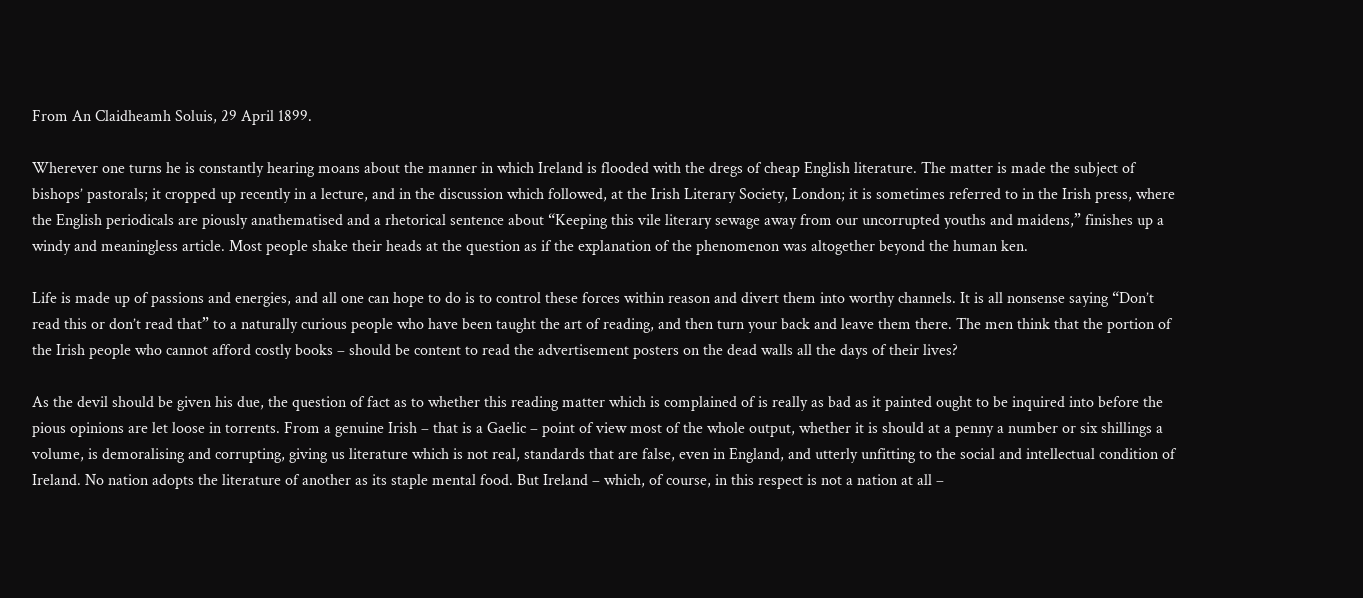From An Claidheamh Soluis, 29 April 1899.

Wherever one turns he is constantly hearing moans about the manner in which Ireland is flooded with the dregs of cheap English literature. The matter is made the subject of bishops’ pastorals; it cropped up recently in a lecture, and in the discussion which followed, at the Irish Literary Society, London; it is sometimes referred to in the Irish press, where the English periodicals are piously anathematised and a rhetorical sentence about “Keeping this vile literary sewage away from our uncorrupted youths and maidens,” finishes up a windy and meaningless article. Most people shake their heads at the question as if the explanation of the phenomenon was altogether beyond the human ken.

Life is made up of passions and energies, and all one can hope to do is to control these forces within reason and divert them into worthy channels. It is all nonsense saying “Don’t read this or don’t read that” to a naturally curious people who have been taught the art of reading, and then turn your back and leave them there. The men think that the portion of the Irish people who cannot afford costly books – should be content to read the advertisement posters on the dead walls all the days of their lives?

As the devil should be given his due, the question of fact as to whether this reading matter which is complained of is really as bad as it painted ought to be inquired into before the pious opinions are let loose in torrents. From a genuine Irish – that is a Gaelic – point of view most of the whole output, whether it is should at a penny a number or six shillings a volume, is demoralising and corrupting, giving us literature which is not real, standards that are false, even in England, and utterly unfitting to the social and intellectual condition of Ireland. No nation adopts the literature of another as its staple mental food. But Ireland – which, of course, in this respect is not a nation at all –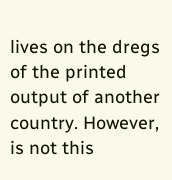lives on the dregs of the printed output of another country. However, is not this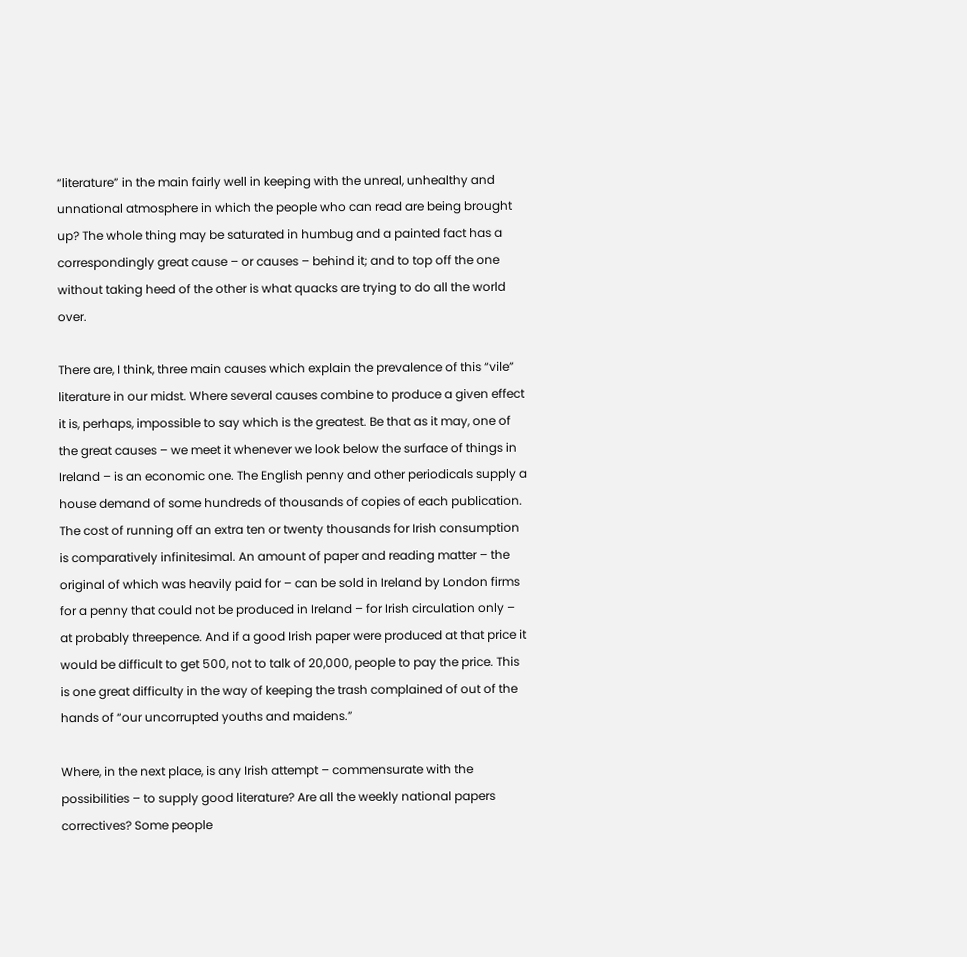“literature” in the main fairly well in keeping with the unreal, unhealthy and unnational atmosphere in which the people who can read are being brought up? The whole thing may be saturated in humbug and a painted fact has a correspondingly great cause – or causes – behind it; and to top off the one without taking heed of the other is what quacks are trying to do all the world over.

There are, I think, three main causes which explain the prevalence of this “vile” literature in our midst. Where several causes combine to produce a given effect it is, perhaps, impossible to say which is the greatest. Be that as it may, one of the great causes – we meet it whenever we look below the surface of things in Ireland – is an economic one. The English penny and other periodicals supply a house demand of some hundreds of thousands of copies of each publication. The cost of running off an extra ten or twenty thousands for Irish consumption is comparatively infinitesimal. An amount of paper and reading matter – the original of which was heavily paid for – can be sold in Ireland by London firms for a penny that could not be produced in Ireland – for Irish circulation only – at probably threepence. And if a good Irish paper were produced at that price it would be difficult to get 500, not to talk of 20,000, people to pay the price. This is one great difficulty in the way of keeping the trash complained of out of the hands of “our uncorrupted youths and maidens.”

Where, in the next place, is any Irish attempt – commensurate with the possibilities – to supply good literature? Are all the weekly national papers correctives? Some people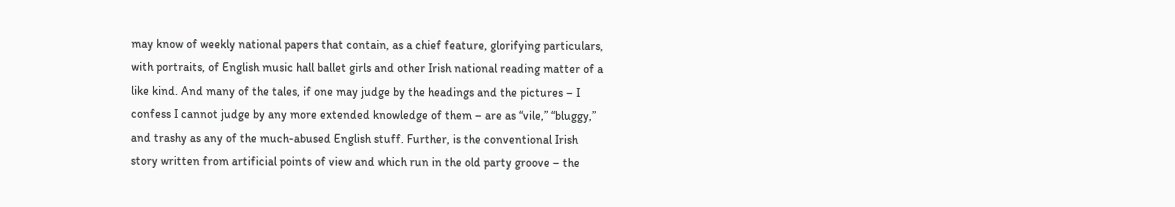may know of weekly national papers that contain, as a chief feature, glorifying particulars, with portraits, of English music hall ballet girls and other Irish national reading matter of a like kind. And many of the tales, if one may judge by the headings and the pictures – I confess I cannot judge by any more extended knowledge of them – are as “vile,” “bluggy,” and trashy as any of the much-abused English stuff. Further, is the conventional Irish story written from artificial points of view and which run in the old party groove – the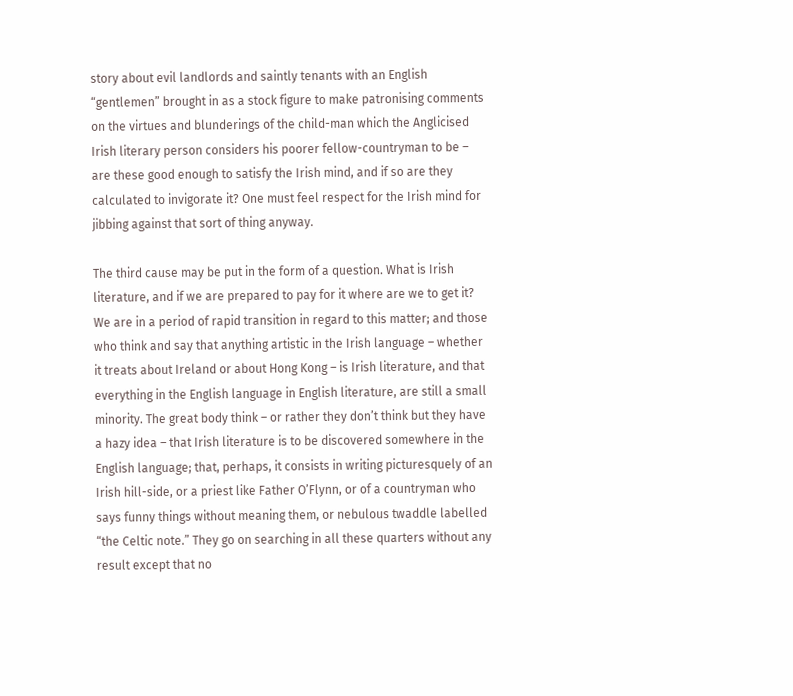story about evil landlords and saintly tenants with an English “gentlemen” brought in as a stock figure to make patronising comments on the virtues and blunderings of the child-man which the Anglicised Irish literary person considers his poorer fellow-countryman to be – are these good enough to satisfy the Irish mind, and if so are they calculated to invigorate it? One must feel respect for the Irish mind for jibbing against that sort of thing anyway.

The third cause may be put in the form of a question. What is Irish literature, and if we are prepared to pay for it where are we to get it? We are in a period of rapid transition in regard to this matter; and those who think and say that anything artistic in the Irish language – whether it treats about Ireland or about Hong Kong – is Irish literature, and that everything in the English language in English literature, are still a small minority. The great body think – or rather they don’t think but they have a hazy idea – that Irish literature is to be discovered somewhere in the English language; that, perhaps, it consists in writing picturesquely of an Irish hill-side, or a priest like Father O’Flynn, or of a countryman who says funny things without meaning them, or nebulous twaddle labelled “the Celtic note.” They go on searching in all these quarters without any result except that no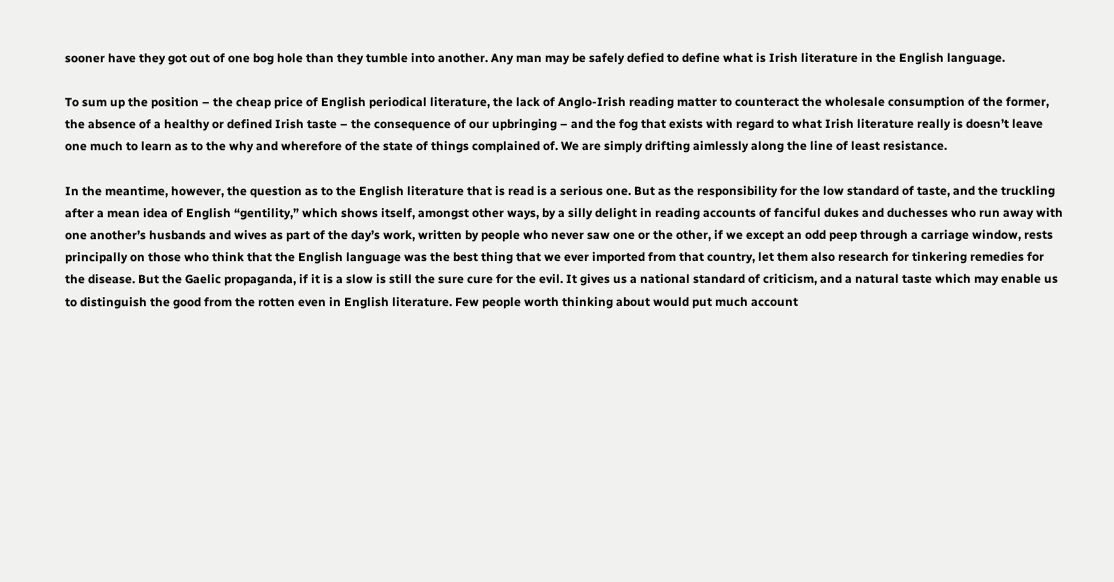sooner have they got out of one bog hole than they tumble into another. Any man may be safely defied to define what is Irish literature in the English language.

To sum up the position – the cheap price of English periodical literature, the lack of Anglo-Irish reading matter to counteract the wholesale consumption of the former, the absence of a healthy or defined Irish taste – the consequence of our upbringing – and the fog that exists with regard to what Irish literature really is doesn’t leave one much to learn as to the why and wherefore of the state of things complained of. We are simply drifting aimlessly along the line of least resistance.

In the meantime, however, the question as to the English literature that is read is a serious one. But as the responsibility for the low standard of taste, and the truckling after a mean idea of English “gentility,” which shows itself, amongst other ways, by a silly delight in reading accounts of fanciful dukes and duchesses who run away with one another’s husbands and wives as part of the day’s work, written by people who never saw one or the other, if we except an odd peep through a carriage window, rests principally on those who think that the English language was the best thing that we ever imported from that country, let them also research for tinkering remedies for the disease. But the Gaelic propaganda, if it is a slow is still the sure cure for the evil. It gives us a national standard of criticism, and a natural taste which may enable us to distinguish the good from the rotten even in English literature. Few people worth thinking about would put much account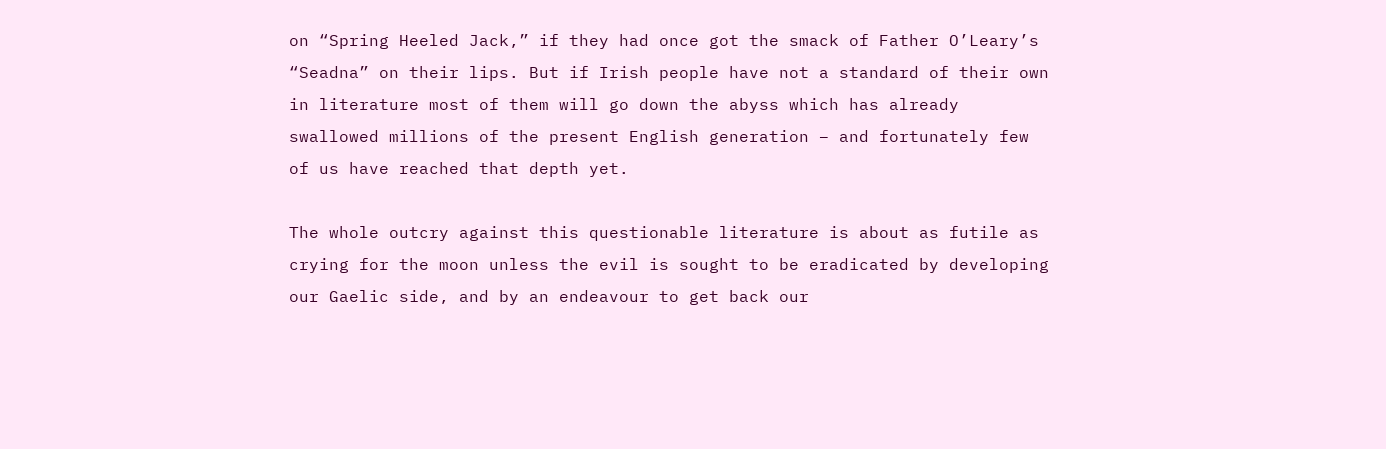on “Spring Heeled Jack,” if they had once got the smack of Father O’Leary’s “Seadna” on their lips. But if Irish people have not a standard of their own in literature most of them will go down the abyss which has already swallowed millions of the present English generation – and fortunately few of us have reached that depth yet.

The whole outcry against this questionable literature is about as futile as crying for the moon unless the evil is sought to be eradicated by developing our Gaelic side, and by an endeavour to get back our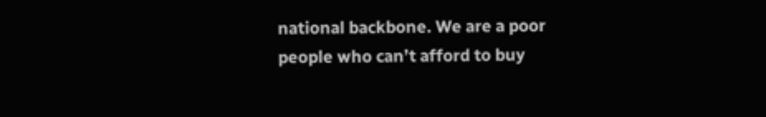national backbone. We are a poor people who can’t afford to buy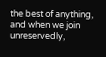the best of anything, and when we join unreservedly,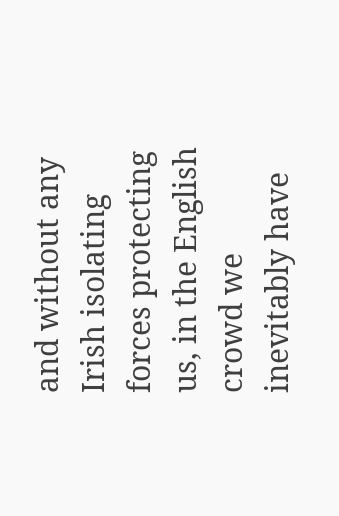and without any Irish isolating forces protecting us, in the English crowd we inevitably have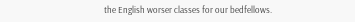the English worser classes for our bedfellows.